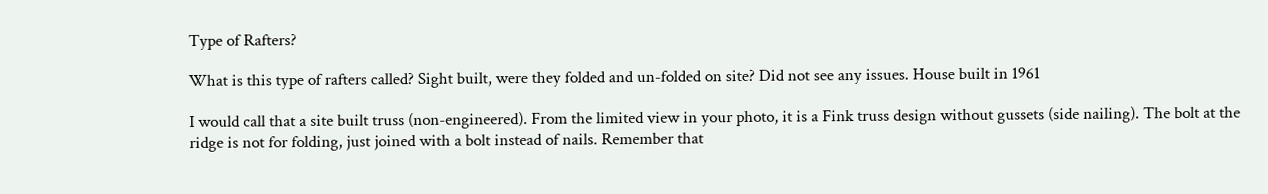Type of Rafters?

What is this type of rafters called? Sight built, were they folded and un-folded on site? Did not see any issues. House built in 1961

I would call that a site built truss (non-engineered). From the limited view in your photo, it is a Fink truss design without gussets (side nailing). The bolt at the ridge is not for folding, just joined with a bolt instead of nails. Remember that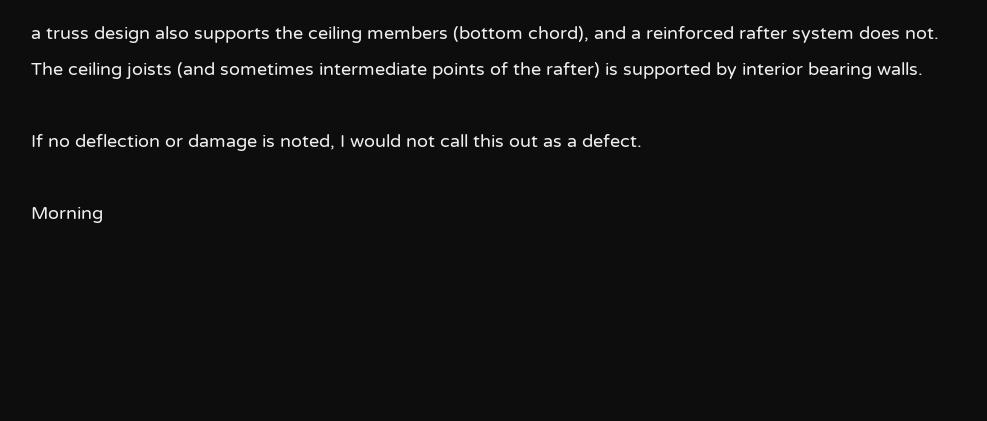a truss design also supports the ceiling members (bottom chord), and a reinforced rafter system does not. The ceiling joists (and sometimes intermediate points of the rafter) is supported by interior bearing walls.

If no deflection or damage is noted, I would not call this out as a defect.

Morning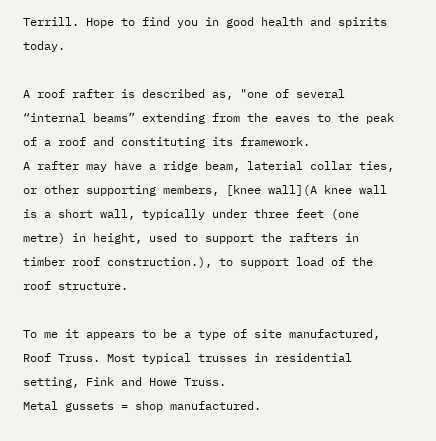Terrill. Hope to find you in good health and spirits today.

A roof rafter is described as, "one of several “internal beams” extending from the eaves to the peak of a roof and constituting its framework.
A rafter may have a ridge beam, laterial collar ties, or other supporting members, [knee wall](A knee wall is a short wall, typically under three feet (one metre) in height, used to support the rafters in timber roof construction.), to support load of the roof structure.

To me it appears to be a type of site manufactured, Roof Truss. Most typical trusses in residential setting, Fink and Howe Truss.
Metal gussets = shop manufactured.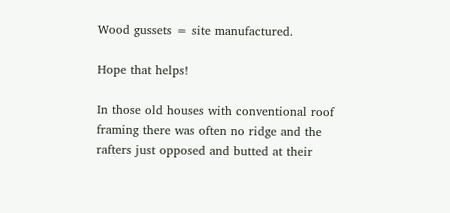Wood gussets = site manufactured.

Hope that helps!

In those old houses with conventional roof framing there was often no ridge and the rafters just opposed and butted at their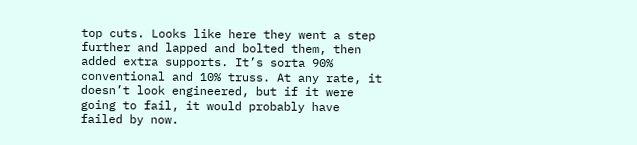top cuts. Looks like here they went a step further and lapped and bolted them, then added extra supports. It’s sorta 90% conventional and 10% truss. At any rate, it doesn’t look engineered, but if it were going to fail, it would probably have failed by now.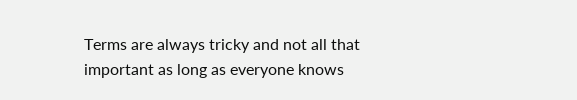Terms are always tricky and not all that important as long as everyone knows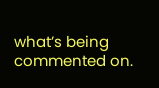what’s being commented on.